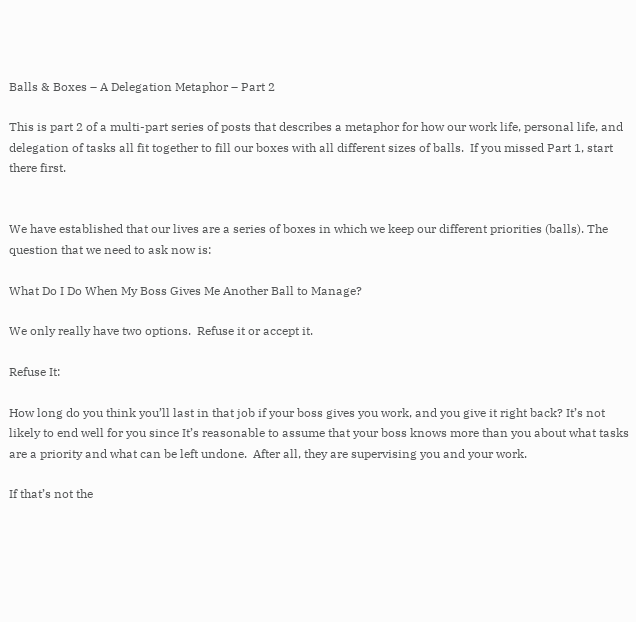Balls & Boxes – A Delegation Metaphor – Part 2

This is part 2 of a multi-part series of posts that describes a metaphor for how our work life, personal life, and delegation of tasks all fit together to fill our boxes with all different sizes of balls.  If you missed Part 1, start there first.


We have established that our lives are a series of boxes in which we keep our different priorities (balls). The question that we need to ask now is:

What Do I Do When My Boss Gives Me Another Ball to Manage?

We only really have two options.  Refuse it or accept it.

Refuse It:

How long do you think you’ll last in that job if your boss gives you work, and you give it right back? It’s not likely to end well for you since It’s reasonable to assume that your boss knows more than you about what tasks are a priority and what can be left undone.  After all, they are supervising you and your work.

If that’s not the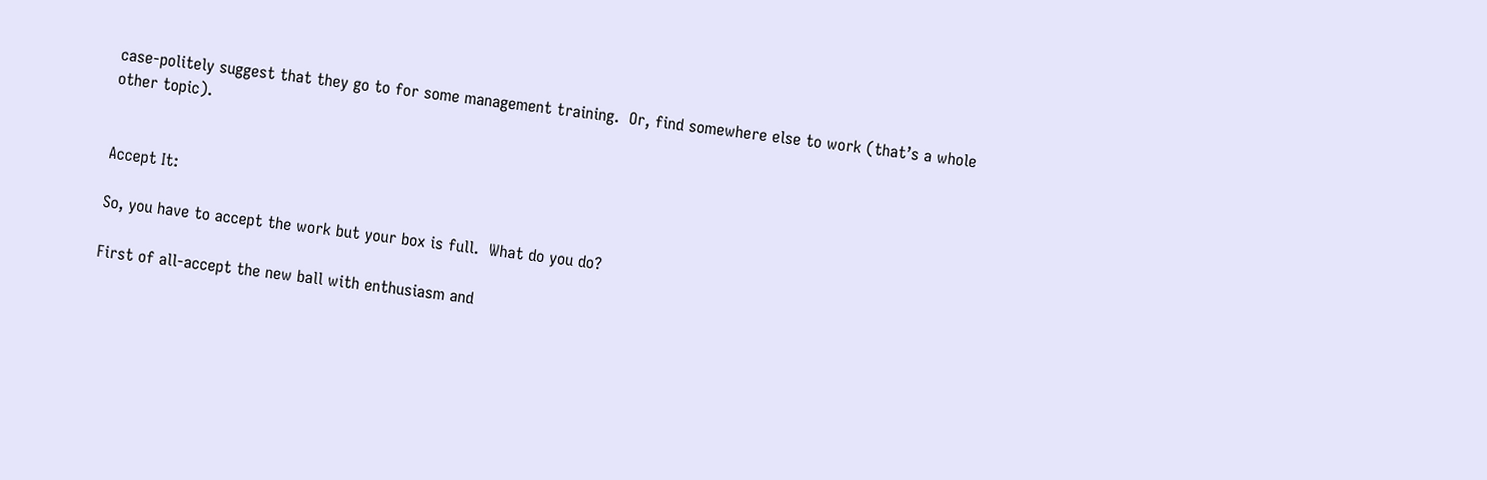case-politely suggest that they go to for some management training.  Or, find somewhere else to work (that’s a whole other topic).


Accept It:

So, you have to accept the work but your box is full.  What do you do?

First of all-accept the new ball with enthusiasm and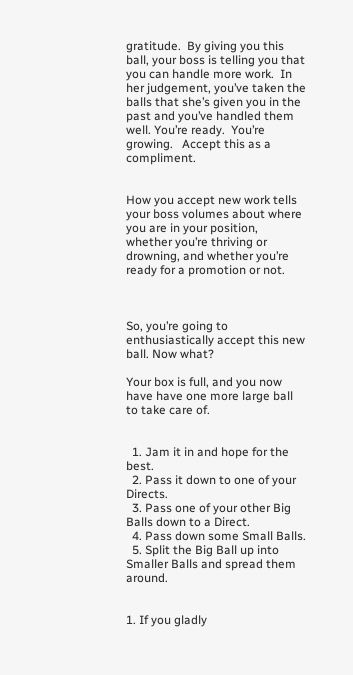gratitude.  By giving you this ball, your boss is telling you that you can handle more work.  In her judgement, you’ve taken the balls that she’s given you in the past and you’ve handled them well. You’re ready.  You’re growing.   Accept this as a compliment.


How you accept new work tells your boss volumes about where you are in your position, whether you’re thriving or drowning, and whether you’re ready for a promotion or not.



So, you’re going to enthusiastically accept this new ball. Now what?

Your box is full, and you now have have one more large ball to take care of.


  1. Jam it in and hope for the best.
  2. Pass it down to one of your Directs.
  3. Pass one of your other Big Balls down to a Direct.
  4. Pass down some Small Balls.
  5. Split the Big Ball up into Smaller Balls and spread them around.


1. If you gladly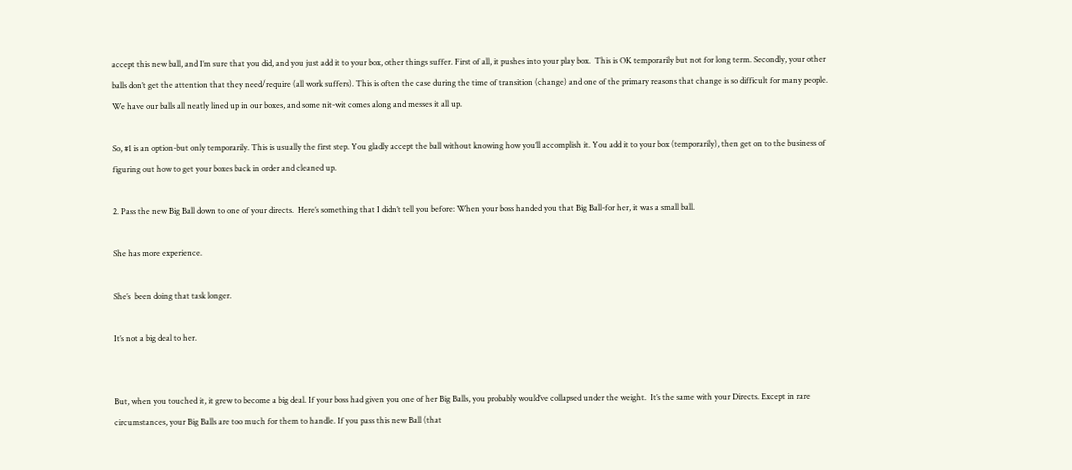accept this new ball, and I’m sure that you did, and you just add it to your box, other things suffer. First of all, it pushes into your play box.  This is OK temporarily but not for long term. Secondly, your other balls don’t get the attention that they need/require (all work suffers). This is often the case during the time of transition (change) and one of the primary reasons that change is so difficult for many people. We have our balls all neatly lined up in our boxes, and some nit-wit comes along and messes it all up.

So, #1 is an option-but only temporarily. This is usually the first step. You gladly accept the ball without knowing how you’ll accomplish it. You add it to your box (temporarily), then get on to the business of figuring out how to get your boxes back in order and cleaned up.

2. Pass the new Big Ball down to one of your directs.  Here’s something that I didn’t tell you before: When your boss handed you that Big Ball-for her, it was a small ball.

She has more experience.

She’s  been doing that task longer.

It’s not a big deal to her.


But, when you touched it, it grew to become a big deal. If your boss had given you one of her Big Balls, you probably would’ve collapsed under the weight.  It’s the same with your Directs. Except in rare circumstances, your Big Balls are too much for them to handle. If you pass this new Ball (that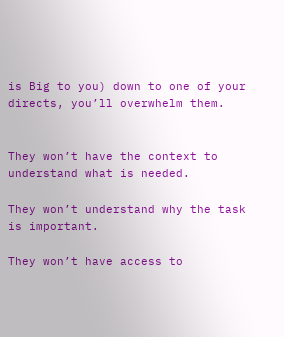is Big to you) down to one of your directs, you’ll overwhelm them.


They won’t have the context to understand what is needed.

They won’t understand why the task is important.

They won’t have access to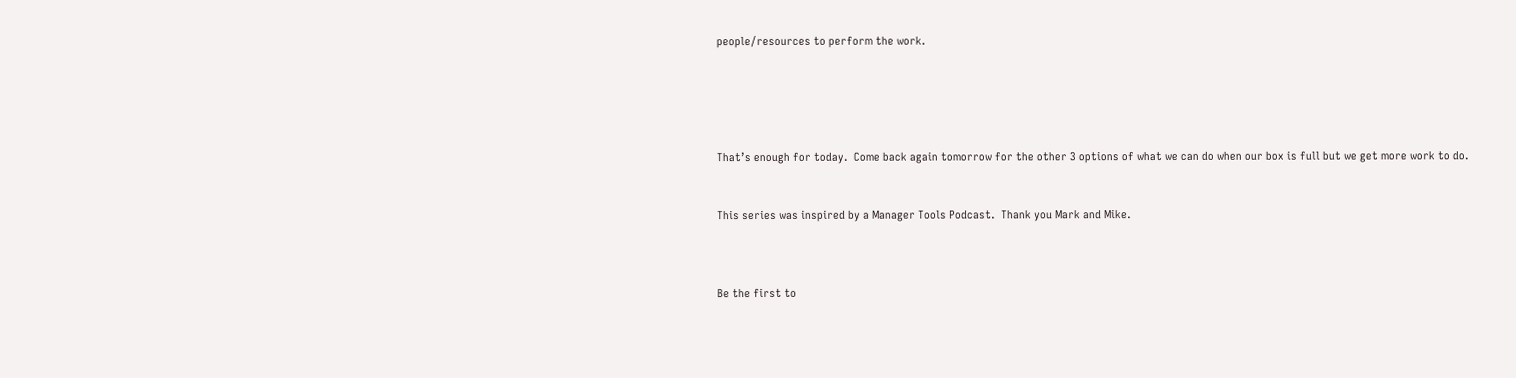people/resources to perform the work.





That’s enough for today.  Come back again tomorrow for the other 3 options of what we can do when our box is full but we get more work to do.


This series was inspired by a Manager Tools Podcast.  Thank you Mark and Mike.



Be the first to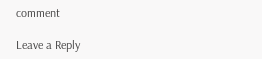comment

Leave a Reply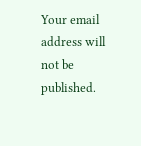Your email address will not be published.